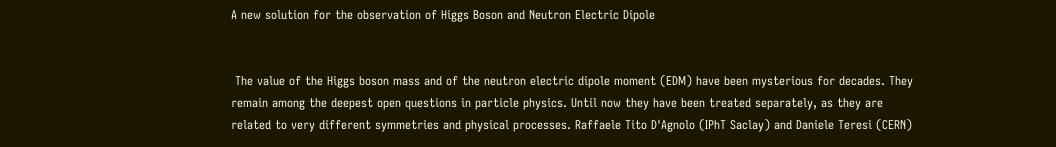A new solution for the observation of Higgs Boson and Neutron Electric Dipole


 The value of the Higgs boson mass and of the neutron electric dipole moment (EDM) have been mysterious for decades. They remain among the deepest open questions in particle physics. Until now they have been treated separately, as they are related to very different symmetries and physical processes. Raffaele Tito D'Agnolo (IPhT Saclay) and Daniele Teresi (CERN)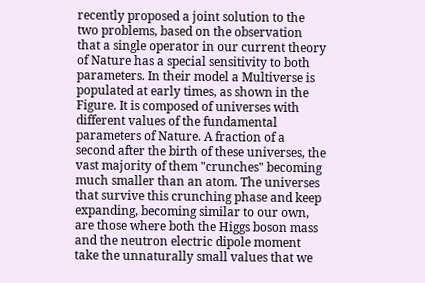recently proposed a joint solution to the two problems, based on the observation that a single operator in our current theory of Nature has a special sensitivity to both parameters. In their model a Multiverse is populated at early times, as shown in the Figure. It is composed of universes with different values of the fundamental parameters of Nature. A fraction of a second after the birth of these universes, the vast majority of them "crunches" becoming much smaller than an atom. The universes that survive this crunching phase and keep expanding, becoming similar to our own, are those where both the Higgs boson mass and the neutron electric dipole moment take the unnaturally small values that we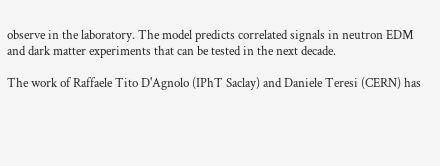observe in the laboratory. The model predicts correlated signals in neutron EDM and dark matter experiments that can be tested in the next decade.

The work of Raffaele Tito D'Agnolo (IPhT Saclay) and Daniele Teresi (CERN) has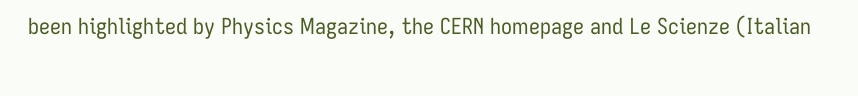been highlighted by Physics Magazine, the CERN homepage and Le Scienze (Italian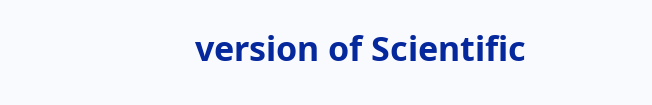version of Scientific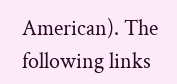American). The following links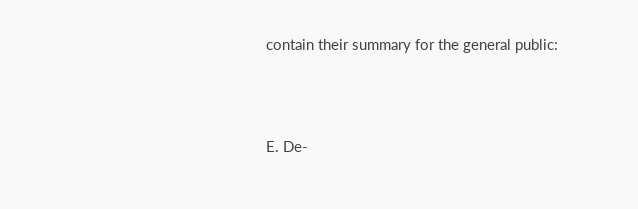contain their summary for the general public:



E. De-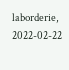laborderie, 2022-02-22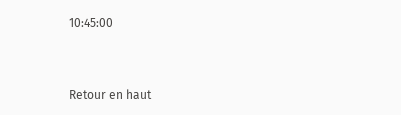10:45:00


Retour en haut